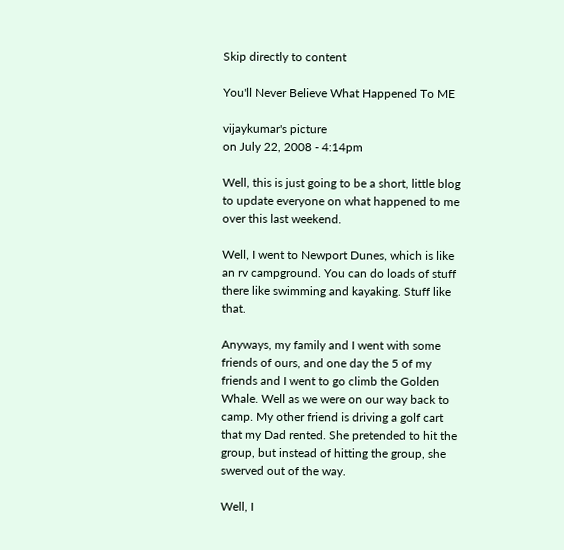Skip directly to content

You'll Never Believe What Happened To ME

vijaykumar's picture
on July 22, 2008 - 4:14pm

Well, this is just going to be a short, little blog to update everyone on what happened to me over this last weekend.

Well, I went to Newport Dunes, which is like an rv campground. You can do loads of stuff there like swimming and kayaking. Stuff like that.

Anyways, my family and I went with some friends of ours, and one day the 5 of my friends and I went to go climb the Golden Whale. Well as we were on our way back to camp. My other friend is driving a golf cart that my Dad rented. She pretended to hit the group, but instead of hitting the group, she swerved out of the way.

Well, I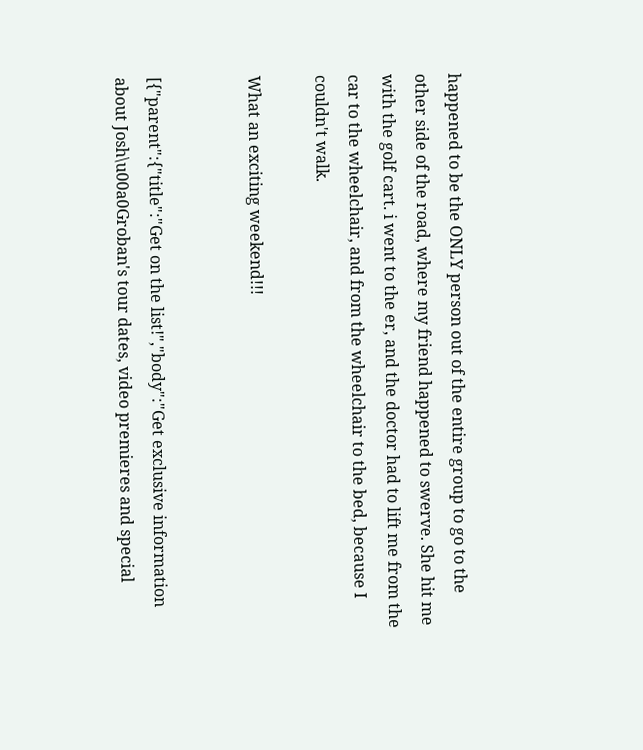happened to be the ONLY person out of the entire group to go to the other side of the road, where my friend happened to swerve. She hit me with the golf cart. i went to the er, and the doctor had to lift me from the car to the wheelchair, and from the wheelchair to the bed, because I couldn't walk.

What an exciting weekend!!!


[{"parent":{"title":"Get on the list!","body":"Get exclusive information about Josh\u00a0Groban's tour dates, video premieres and special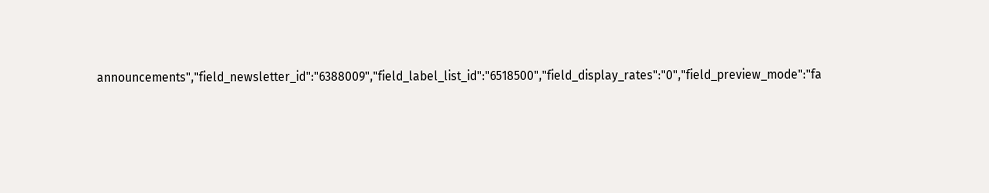announcements","field_newsletter_id":"6388009","field_label_list_id":"6518500","field_display_rates":"0","field_preview_mode":"fa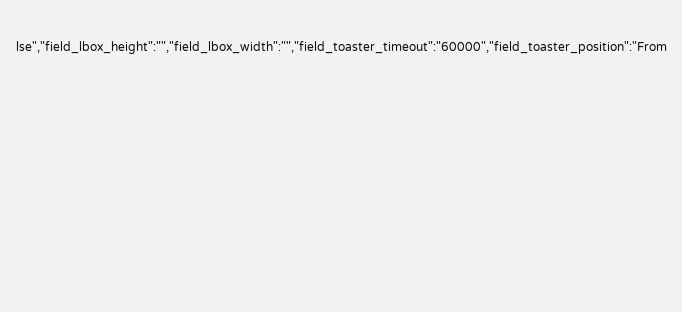lse","field_lbox_height":"","field_lbox_width":"","field_toaster_timeout":"60000","field_toaster_position":"From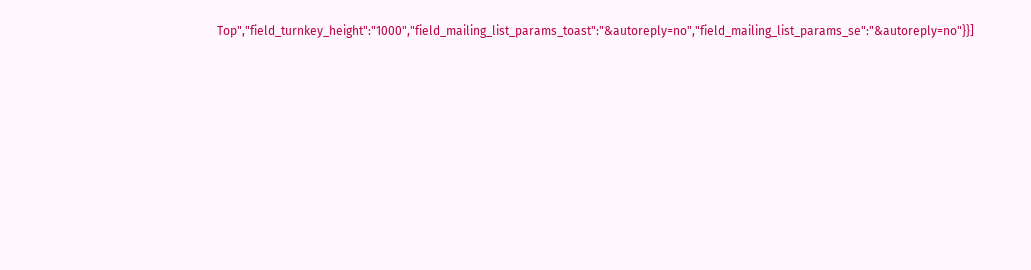Top","field_turnkey_height":"1000","field_mailing_list_params_toast":"&autoreply=no","field_mailing_list_params_se":"&autoreply=no"}}]